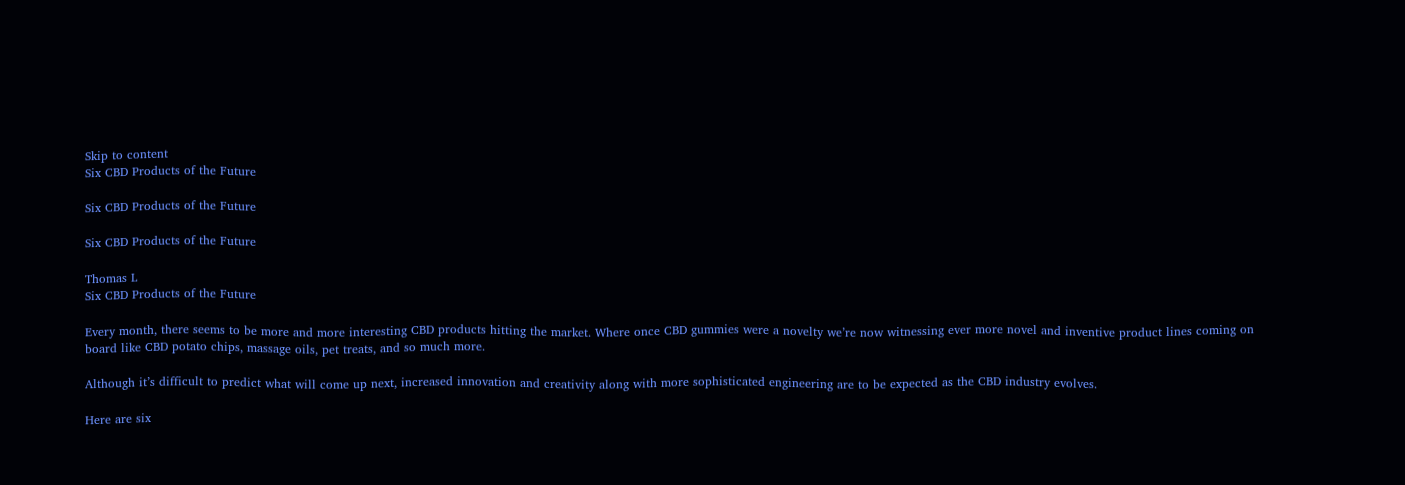Skip to content
Six CBD Products of the Future

Six CBD Products of the Future

Six CBD Products of the Future

Thomas L
Six CBD Products of the Future

Every month, there seems to be more and more interesting CBD products hitting the market. Where once CBD gummies were a novelty we’re now witnessing ever more novel and inventive product lines coming on board like CBD potato chips, massage oils, pet treats, and so much more.

Although it’s difficult to predict what will come up next, increased innovation and creativity along with more sophisticated engineering are to be expected as the CBD industry evolves.

Here are six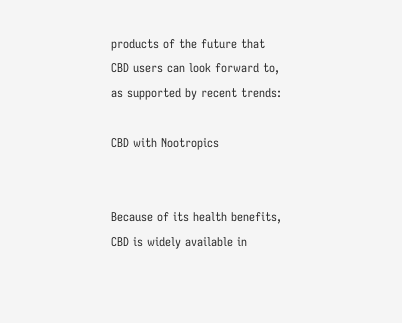products of the future that CBD users can look forward to, as supported by recent trends:

CBD with Nootropics


Because of its health benefits, CBD is widely available in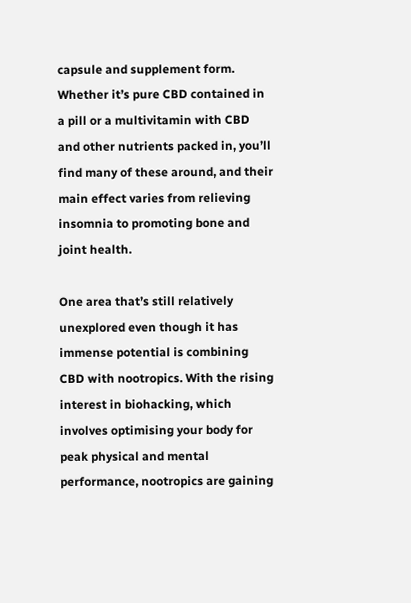capsule and supplement form. Whether it’s pure CBD contained in a pill or a multivitamin with CBD and other nutrients packed in, you’ll find many of these around, and their main effect varies from relieving insomnia to promoting bone and joint health.

One area that’s still relatively unexplored even though it has immense potential is combining CBD with nootropics. With the rising interest in biohacking, which involves optimising your body for peak physical and mental performance, nootropics are gaining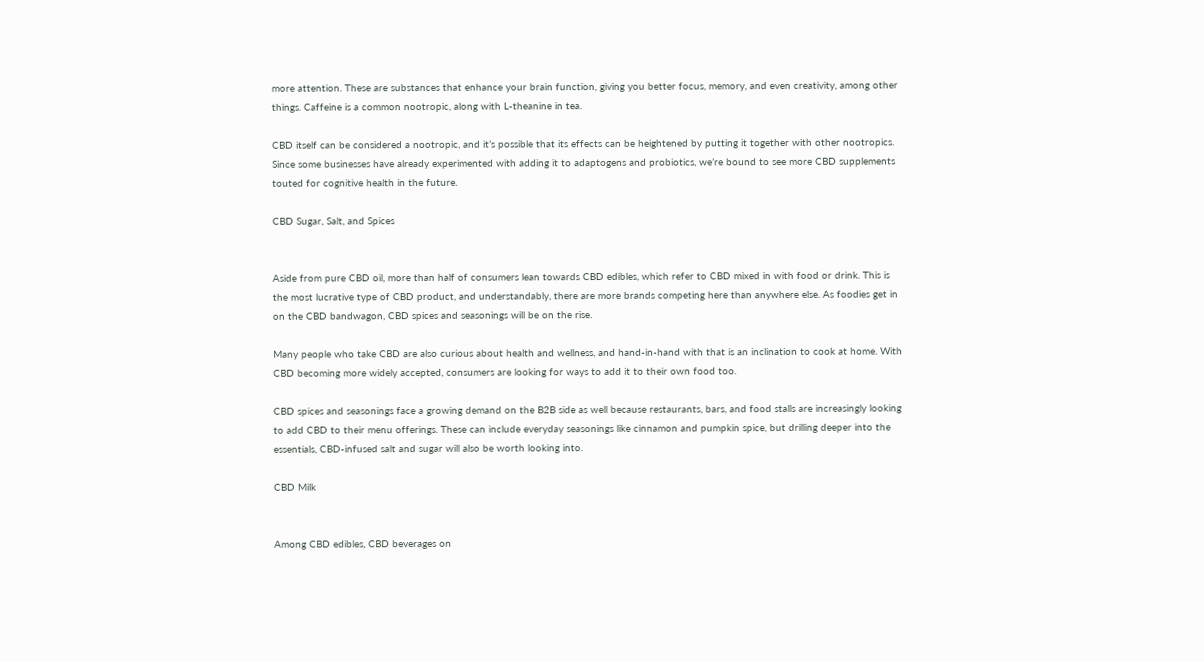more attention. These are substances that enhance your brain function, giving you better focus, memory, and even creativity, among other things. Caffeine is a common nootropic, along with L-theanine in tea.

CBD itself can be considered a nootropic, and it’s possible that its effects can be heightened by putting it together with other nootropics. Since some businesses have already experimented with adding it to adaptogens and probiotics, we’re bound to see more CBD supplements touted for cognitive health in the future.

CBD Sugar, Salt, and Spices


Aside from pure CBD oil, more than half of consumers lean towards CBD edibles, which refer to CBD mixed in with food or drink. This is the most lucrative type of CBD product, and understandably, there are more brands competing here than anywhere else. As foodies get in on the CBD bandwagon, CBD spices and seasonings will be on the rise.

Many people who take CBD are also curious about health and wellness, and hand-in-hand with that is an inclination to cook at home. With CBD becoming more widely accepted, consumers are looking for ways to add it to their own food too.

CBD spices and seasonings face a growing demand on the B2B side as well because restaurants, bars, and food stalls are increasingly looking to add CBD to their menu offerings. These can include everyday seasonings like cinnamon and pumpkin spice, but drilling deeper into the essentials, CBD-infused salt and sugar will also be worth looking into.

CBD Milk


Among CBD edibles, CBD beverages on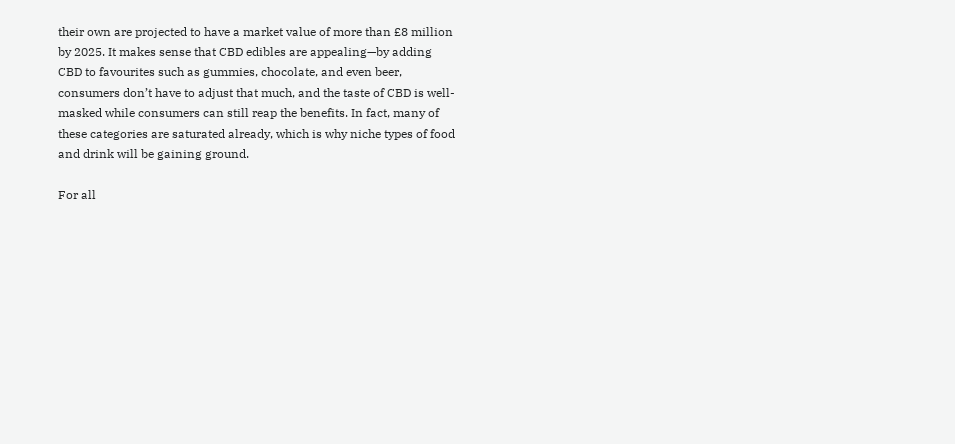their own are projected to have a market value of more than £8 million by 2025. It makes sense that CBD edibles are appealing—by adding CBD to favourites such as gummies, chocolate, and even beer, consumers don’t have to adjust that much, and the taste of CBD is well-masked while consumers can still reap the benefits. In fact, many of these categories are saturated already, which is why niche types of food and drink will be gaining ground.

For all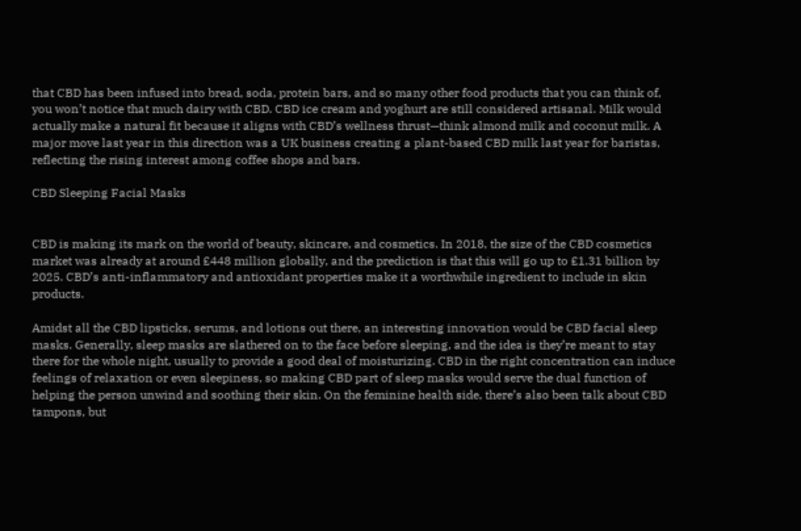that CBD has been infused into bread, soda, protein bars, and so many other food products that you can think of, you won’t notice that much dairy with CBD. CBD ice cream and yoghurt are still considered artisanal. Milk would actually make a natural fit because it aligns with CBD’s wellness thrust—think almond milk and coconut milk. A major move last year in this direction was a UK business creating a plant-based CBD milk last year for baristas, reflecting the rising interest among coffee shops and bars.

CBD Sleeping Facial Masks


CBD is making its mark on the world of beauty, skincare, and cosmetics. In 2018, the size of the CBD cosmetics market was already at around £448 million globally, and the prediction is that this will go up to £1.31 billion by 2025. CBD’s anti-inflammatory and antioxidant properties make it a worthwhile ingredient to include in skin products.

Amidst all the CBD lipsticks, serums, and lotions out there, an interesting innovation would be CBD facial sleep masks. Generally, sleep masks are slathered on to the face before sleeping, and the idea is they’re meant to stay there for the whole night, usually to provide a good deal of moisturizing. CBD in the right concentration can induce feelings of relaxation or even sleepiness, so making CBD part of sleep masks would serve the dual function of helping the person unwind and soothing their skin. On the feminine health side, there’s also been talk about CBD tampons, but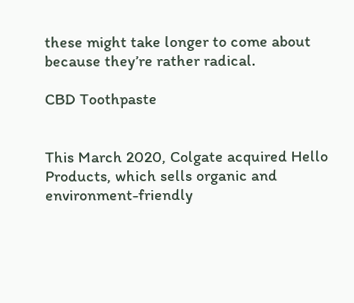these might take longer to come about because they’re rather radical.

CBD Toothpaste


This March 2020, Colgate acquired Hello Products, which sells organic and environment-friendly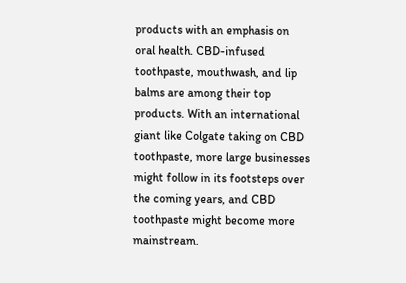products with an emphasis on oral health. CBD-infused toothpaste, mouthwash, and lip balms are among their top products. With an international giant like Colgate taking on CBD toothpaste, more large businesses might follow in its footsteps over the coming years, and CBD toothpaste might become more mainstream.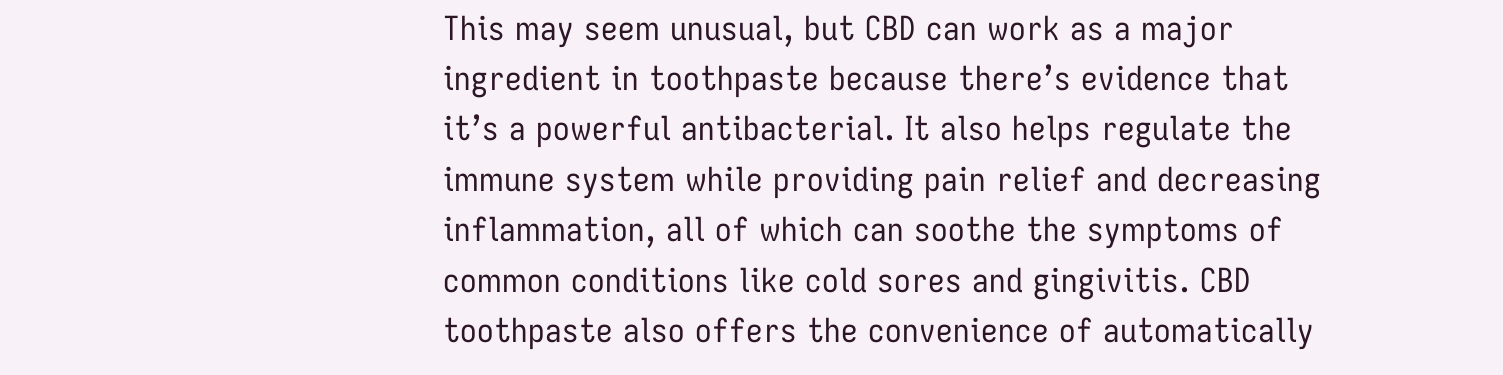This may seem unusual, but CBD can work as a major ingredient in toothpaste because there’s evidence that it’s a powerful antibacterial. It also helps regulate the immune system while providing pain relief and decreasing inflammation, all of which can soothe the symptoms of common conditions like cold sores and gingivitis. CBD toothpaste also offers the convenience of automatically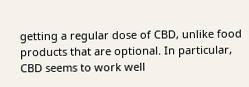getting a regular dose of CBD, unlike food products that are optional. In particular, CBD seems to work well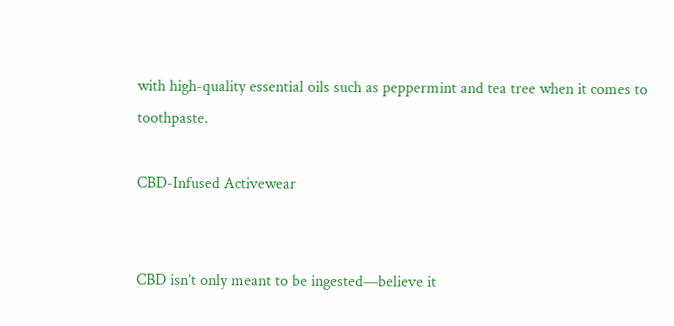with high-quality essential oils such as peppermint and tea tree when it comes to toothpaste.

CBD-Infused Activewear


CBD isn’t only meant to be ingested—believe it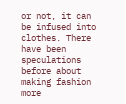or not, it can be infused into clothes. There have been speculations before about making fashion more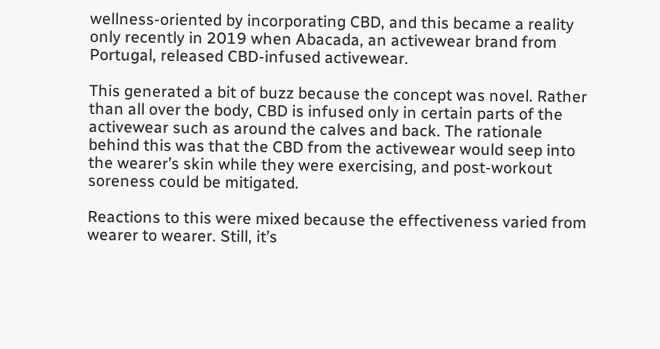wellness-oriented by incorporating CBD, and this became a reality only recently in 2019 when Abacada, an activewear brand from Portugal, released CBD-infused activewear.

This generated a bit of buzz because the concept was novel. Rather than all over the body, CBD is infused only in certain parts of the activewear such as around the calves and back. The rationale behind this was that the CBD from the activewear would seep into the wearer’s skin while they were exercising, and post-workout soreness could be mitigated.

Reactions to this were mixed because the effectiveness varied from wearer to wearer. Still, it’s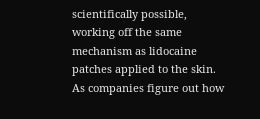scientifically possible, working off the same mechanism as lidocaine patches applied to the skin. As companies figure out how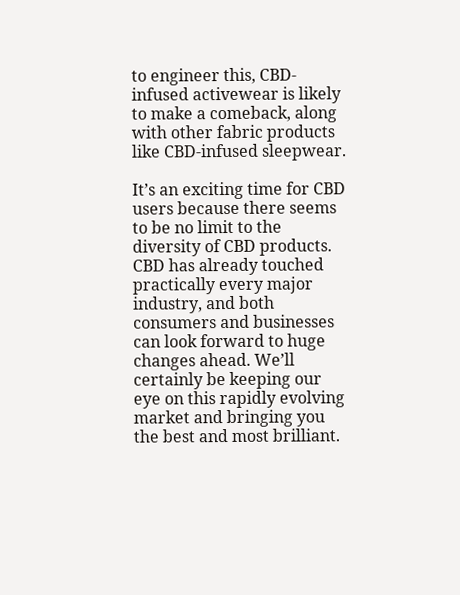to engineer this, CBD-infused activewear is likely to make a comeback, along with other fabric products like CBD-infused sleepwear.

It’s an exciting time for CBD users because there seems to be no limit to the diversity of CBD products. CBD has already touched practically every major industry, and both consumers and businesses can look forward to huge changes ahead. We’ll certainly be keeping our eye on this rapidly evolving market and bringing you the best and most brilliant.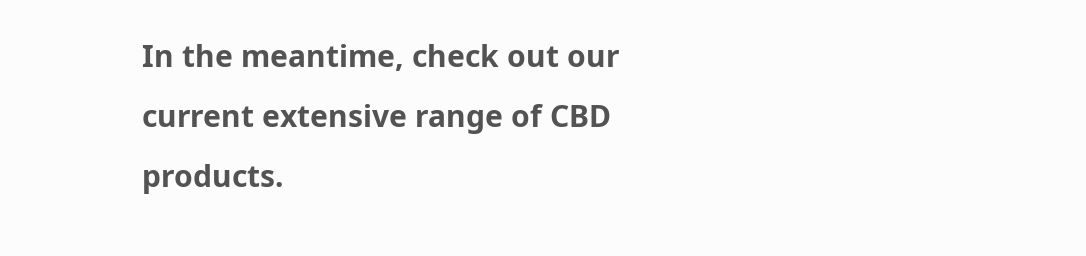In the meantime, check out our current extensive range of CBD products.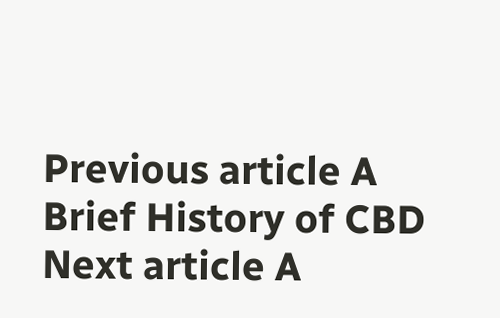Previous article A Brief History of CBD
Next article A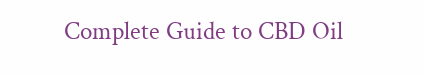Complete Guide to CBD Oil